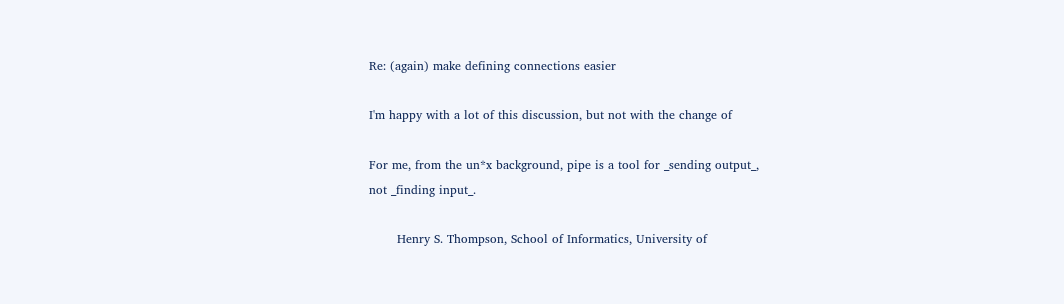Re: (again) make defining connections easier

I'm happy with a lot of this discussion, but not with the change of

For me, from the un*x background, pipe is a tool for _sending output_,
not _finding input_.

       Henry S. Thompson, School of Informatics, University of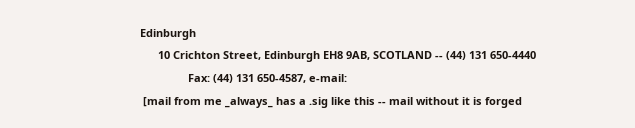Edinburgh
      10 Crichton Street, Edinburgh EH8 9AB, SCOTLAND -- (44) 131 650-4440
                Fax: (44) 131 650-4587, e-mail:
 [mail from me _always_ has a .sig like this -- mail without it is forged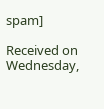spam]

Received on Wednesday,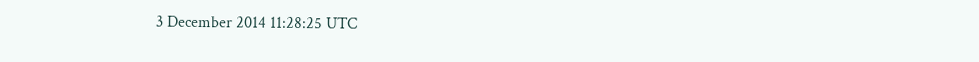3 December 2014 11:28:25 UTC